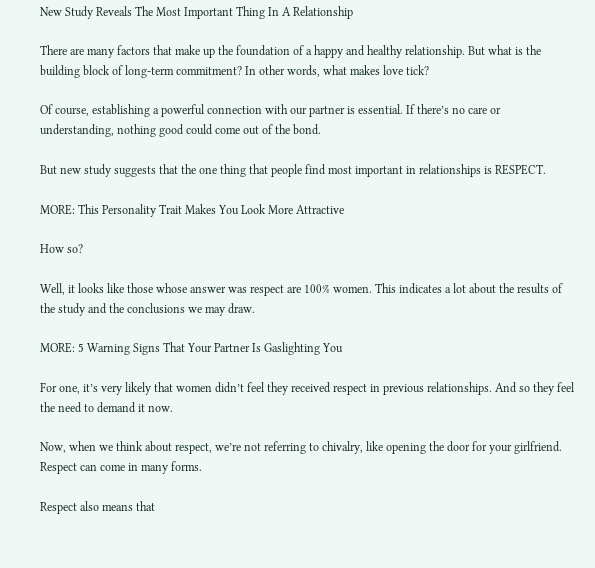New Study Reveals The Most Important Thing In A Relationship

There are many factors that make up the foundation of a happy and healthy relationship. But what is the building block of long-term commitment? In other words, what makes love tick?

Of course, establishing a powerful connection with our partner is essential. If there’s no care or understanding, nothing good could come out of the bond.

But new study suggests that the one thing that people find most important in relationships is RESPECT.

MORE: This Personality Trait Makes You Look More Attractive

How so?

Well, it looks like those whose answer was respect are 100% women. This indicates a lot about the results of the study and the conclusions we may draw.

MORE: 5 Warning Signs That Your Partner Is Gaslighting You

For one, it’s very likely that women didn’t feel they received respect in previous relationships. And so they feel the need to demand it now.

Now, when we think about respect, we’re not referring to chivalry, like opening the door for your girlfriend. Respect can come in many forms.

Respect also means that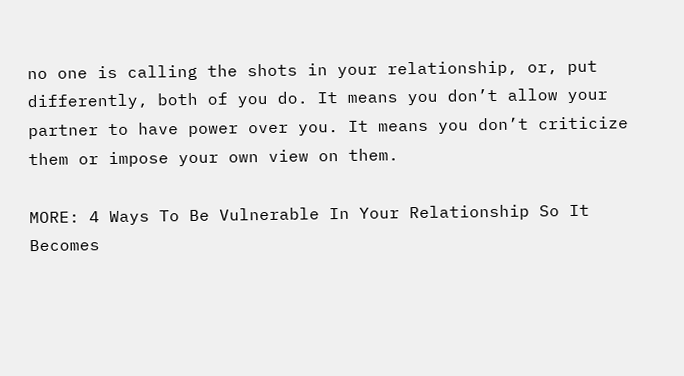no one is calling the shots in your relationship, or, put differently, both of you do. It means you don’t allow your partner to have power over you. It means you don’t criticize them or impose your own view on them.

MORE: 4 Ways To Be Vulnerable In Your Relationship So It Becomes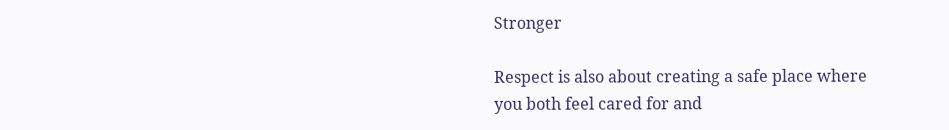Stronger

Respect is also about creating a safe place where you both feel cared for and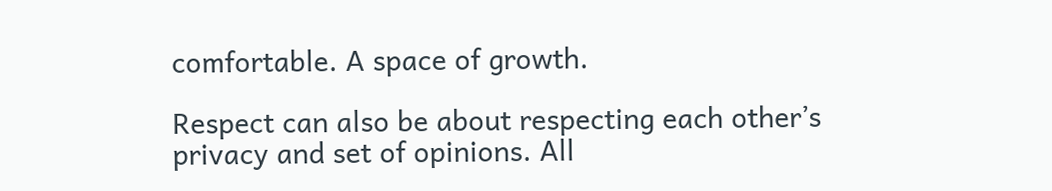comfortable. A space of growth.

Respect can also be about respecting each other’s privacy and set of opinions. All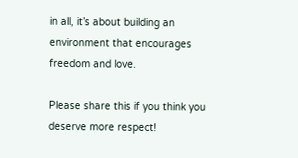in all, it’s about building an environment that encourages freedom and love.

Please share this if you think you deserve more respect!